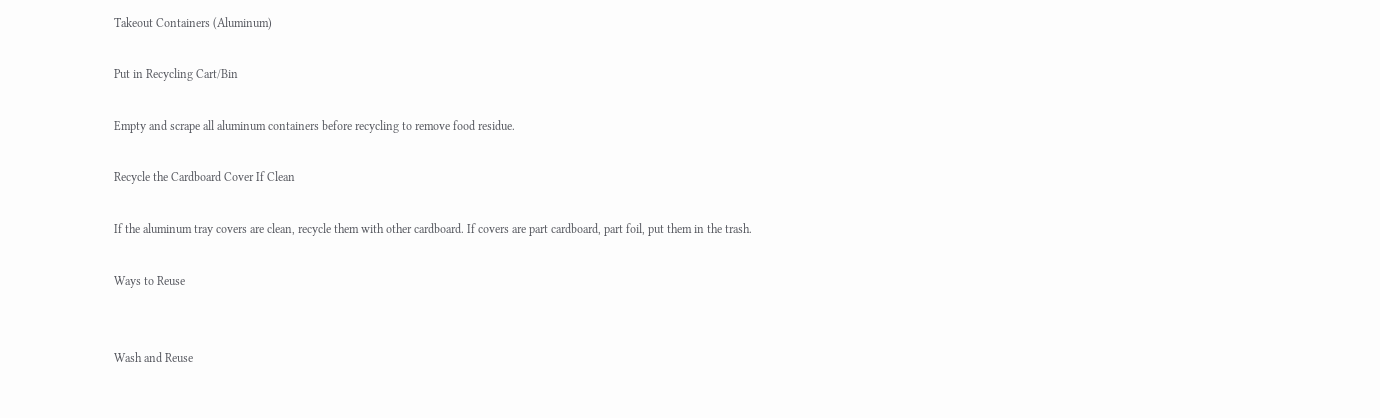Takeout Containers (Aluminum)

Put in Recycling Cart/Bin

Empty and scrape all aluminum containers before recycling to remove food residue.

Recycle the Cardboard Cover If Clean

If the aluminum tray covers are clean, recycle them with other cardboard. If covers are part cardboard, part foil, put them in the trash.

Ways to Reuse


Wash and Reuse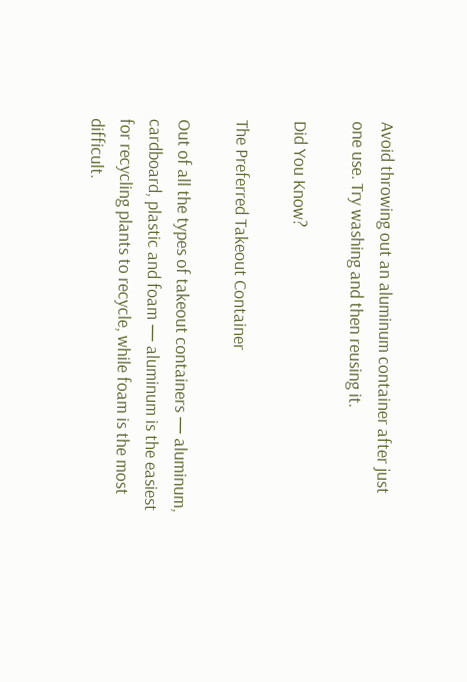Avoid throwing out an aluminum container after just one use. Try washing and then reusing it.

Did You Know?

The Preferred Takeout Container

Out of all the types of takeout containers — aluminum, cardboard, plastic and foam — aluminum is the easiest for recycling plants to recycle, while foam is the most difficult.